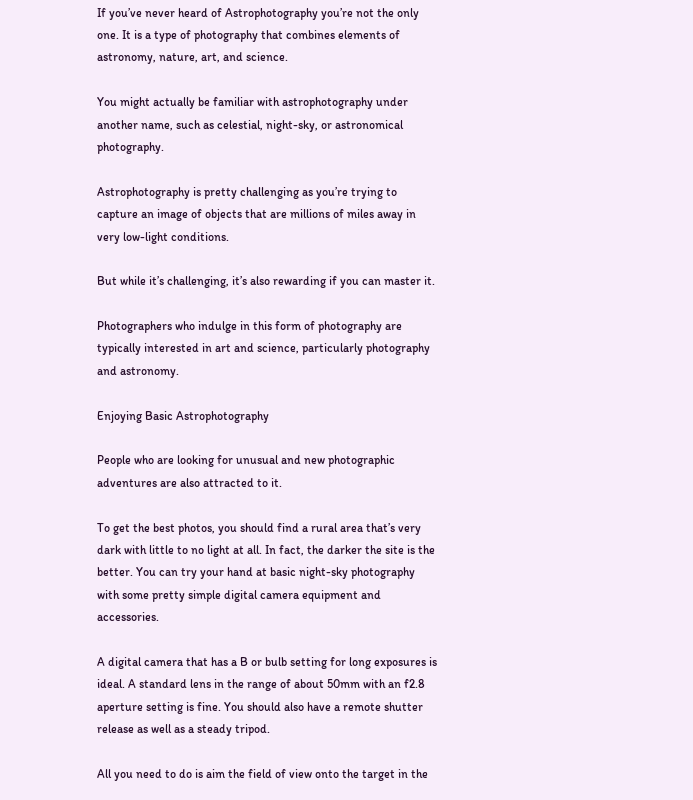If you’ve never heard of Astrophotography you’re not the only one. It is a type of photography that combines elements of astronomy, nature, art, and science.

You might actually be familiar with astrophotography under another name, such as celestial, night-sky, or astronomical photography.

Astrophotography is pretty challenging as you’re trying to capture an image of objects that are millions of miles away in very low-light conditions.

But while it’s challenging, it’s also rewarding if you can master it.

Photographers who indulge in this form of photography are typically interested in art and science, particularly photography and astronomy.

Enjoying Basic Astrophotography

People who are looking for unusual and new photographic adventures are also attracted to it.

To get the best photos, you should find a rural area that’s very dark with little to no light at all. In fact, the darker the site is the better. You can try your hand at basic night-sky photography with some pretty simple digital camera equipment and accessories.

A digital camera that has a B or bulb setting for long exposures is ideal. A standard lens in the range of about 50mm with an f2.8 aperture setting is fine. You should also have a remote shutter release as well as a steady tripod.

All you need to do is aim the field of view onto the target in the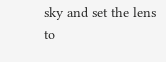sky and set the lens to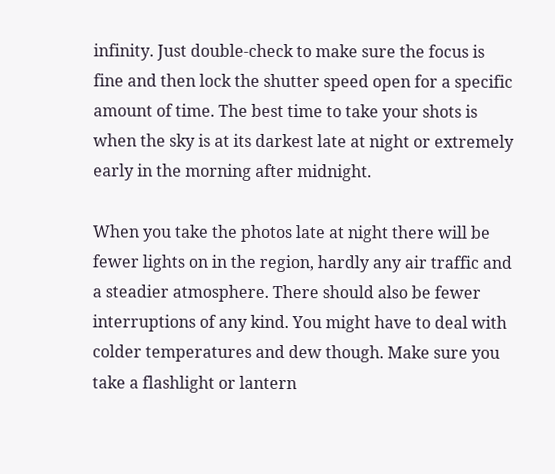infinity. Just double-check to make sure the focus is fine and then lock the shutter speed open for a specific amount of time. The best time to take your shots is when the sky is at its darkest late at night or extremely early in the morning after midnight.

When you take the photos late at night there will be fewer lights on in the region, hardly any air traffic and a steadier atmosphere. There should also be fewer interruptions of any kind. You might have to deal with colder temperatures and dew though. Make sure you take a flashlight or lantern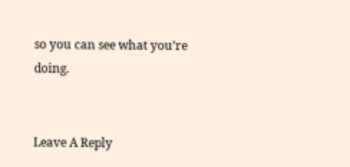so you can see what you’re doing.


Leave A Reply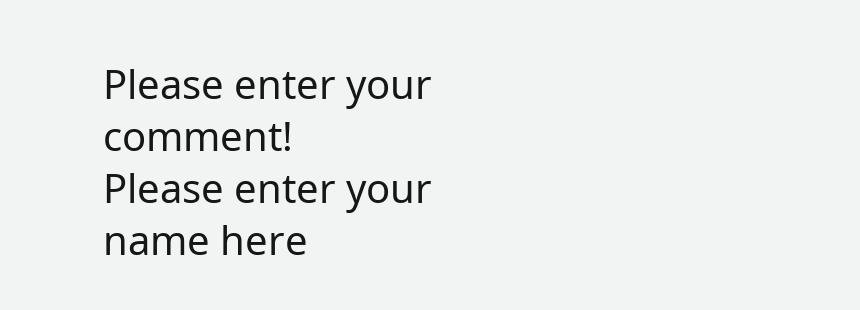Please enter your comment!
Please enter your name here